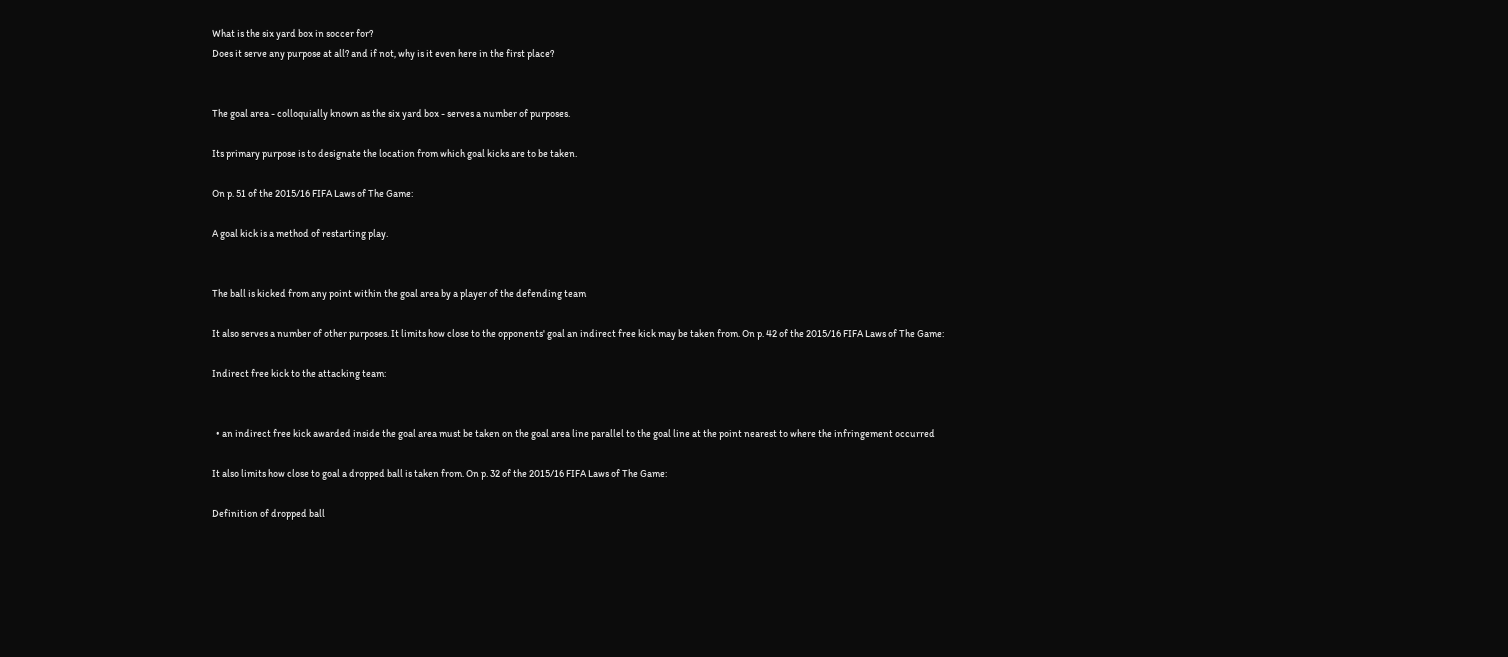What is the six yard box in soccer for?
Does it serve any purpose at all? and if not, why is it even here in the first place?


The goal area - colloquially known as the six yard box - serves a number of purposes.

Its primary purpose is to designate the location from which goal kicks are to be taken.

On p. 51 of the 2015/16 FIFA Laws of The Game:

A goal kick is a method of restarting play.


The ball is kicked from any point within the goal area by a player of the defending team

It also serves a number of other purposes. It limits how close to the opponents' goal an indirect free kick may be taken from. On p. 42 of the 2015/16 FIFA Laws of The Game:

Indirect free kick to the attacking team:


  • an indirect free kick awarded inside the goal area must be taken on the goal area line parallel to the goal line at the point nearest to where the infringement occurred

It also limits how close to goal a dropped ball is taken from. On p. 32 of the 2015/16 FIFA Laws of The Game:

Definition of dropped ball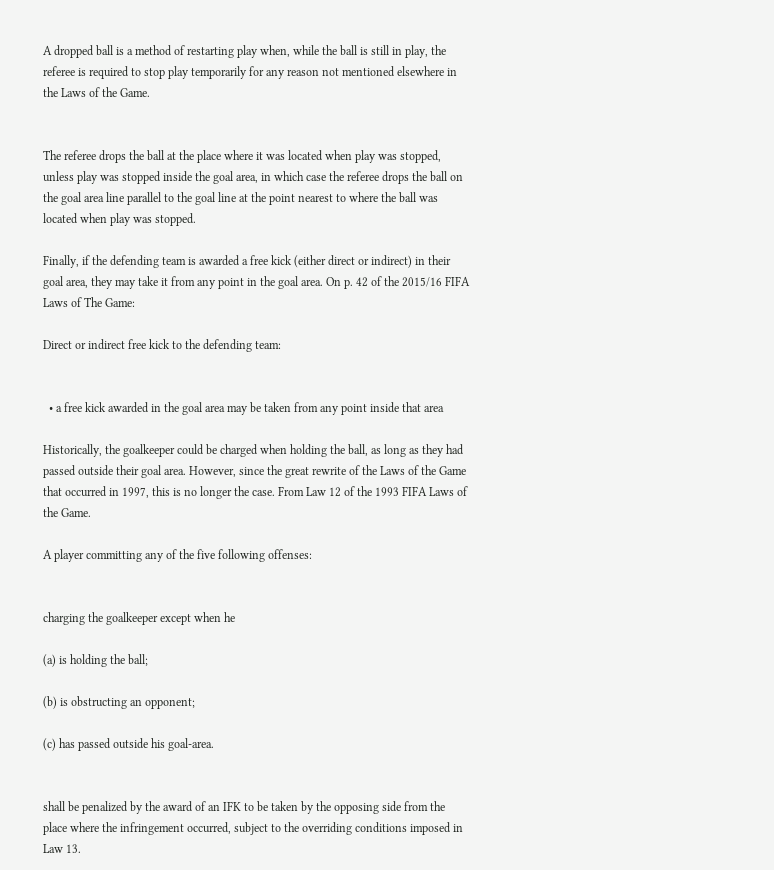A dropped ball is a method of restarting play when, while the ball is still in play, the referee is required to stop play temporarily for any reason not mentioned elsewhere in the Laws of the Game.


The referee drops the ball at the place where it was located when play was stopped, unless play was stopped inside the goal area, in which case the referee drops the ball on the goal area line parallel to the goal line at the point nearest to where the ball was located when play was stopped.

Finally, if the defending team is awarded a free kick (either direct or indirect) in their goal area, they may take it from any point in the goal area. On p. 42 of the 2015/16 FIFA Laws of The Game:

Direct or indirect free kick to the defending team:


  • a free kick awarded in the goal area may be taken from any point inside that area

Historically, the goalkeeper could be charged when holding the ball, as long as they had passed outside their goal area. However, since the great rewrite of the Laws of the Game that occurred in 1997, this is no longer the case. From Law 12 of the 1993 FIFA Laws of the Game.

A player committing any of the five following offenses:


charging the goalkeeper except when he

(a) is holding the ball;

(b) is obstructing an opponent;

(c) has passed outside his goal-area.


shall be penalized by the award of an IFK to be taken by the opposing side from the place where the infringement occurred, subject to the overriding conditions imposed in Law 13.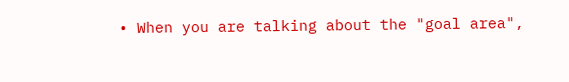• When you are talking about the "goal area",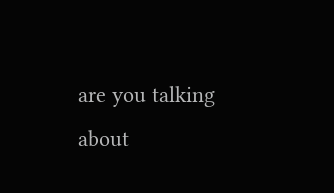are you talking about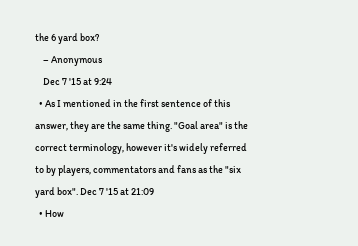the 6 yard box?
    – Anonymous
    Dec 7 '15 at 9:24
  • As I mentioned in the first sentence of this answer, they are the same thing. "Goal area" is the correct terminology, however it's widely referred to by players, commentators and fans as the "six yard box". Dec 7 '15 at 21:09
  • How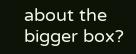about the bigger box?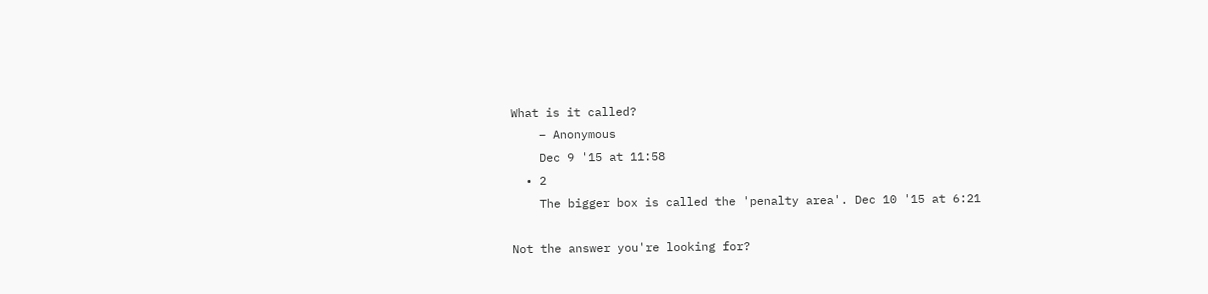What is it called?
    – Anonymous
    Dec 9 '15 at 11:58
  • 2
    The bigger box is called the 'penalty area'. Dec 10 '15 at 6:21

Not the answer you're looking for?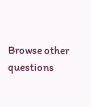Browse other questions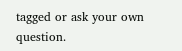tagged or ask your own question.